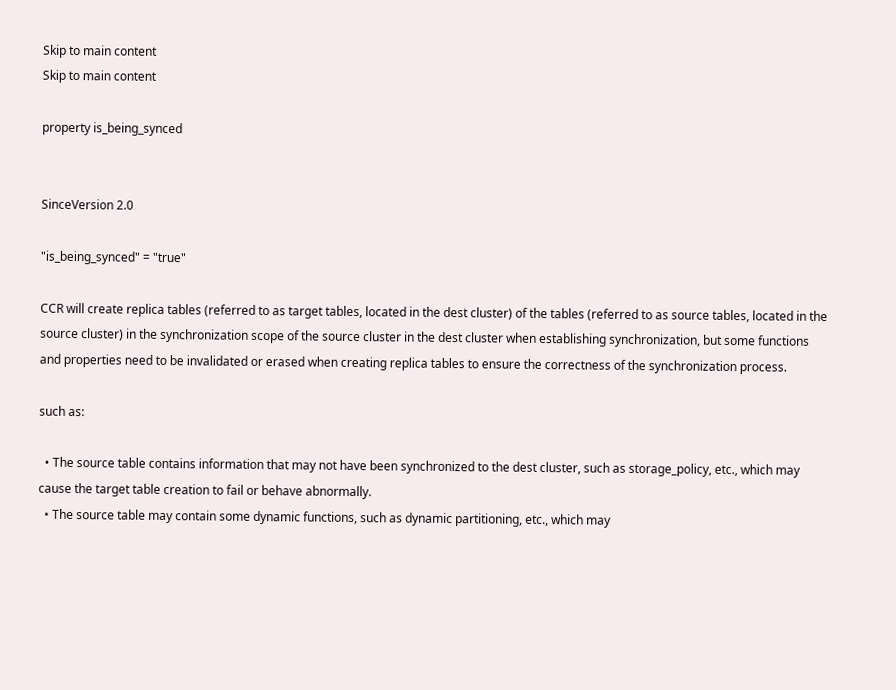Skip to main content
Skip to main content

property is_being_synced


SinceVersion 2.0

"is_being_synced" = "true"

CCR will create replica tables (referred to as target tables, located in the dest cluster) of the tables (referred to as source tables, located in the source cluster) in the synchronization scope of the source cluster in the dest cluster when establishing synchronization, but some functions and properties need to be invalidated or erased when creating replica tables to ensure the correctness of the synchronization process.

such as:

  • The source table contains information that may not have been synchronized to the dest cluster, such as storage_policy, etc., which may cause the target table creation to fail or behave abnormally.
  • The source table may contain some dynamic functions, such as dynamic partitioning, etc., which may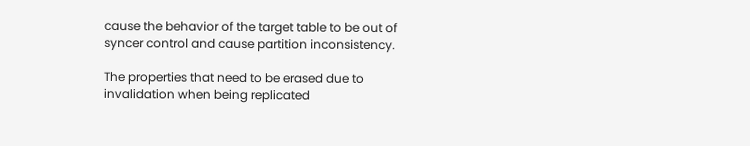cause the behavior of the target table to be out of syncer control and cause partition inconsistency.

The properties that need to be erased due to invalidation when being replicated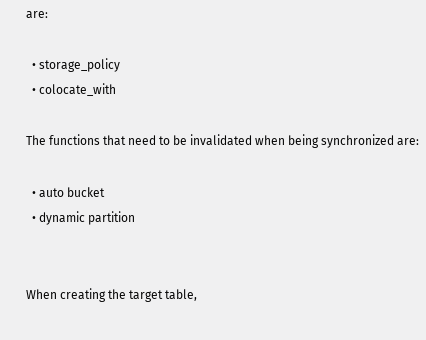are:

  • storage_policy
  • colocate_with

The functions that need to be invalidated when being synchronized are:

  • auto bucket
  • dynamic partition


When creating the target table,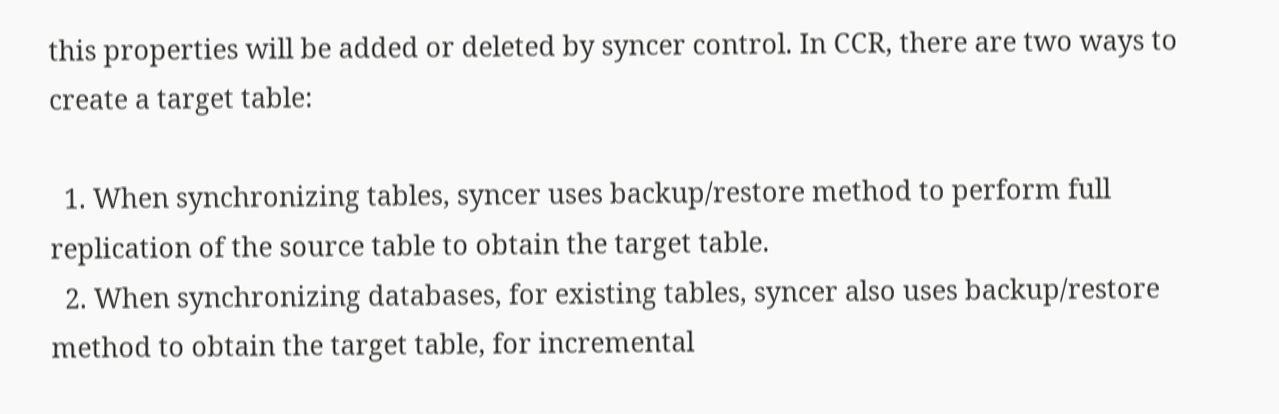this properties will be added or deleted by syncer control. In CCR, there are two ways to create a target table:

  1. When synchronizing tables, syncer uses backup/restore method to perform full replication of the source table to obtain the target table.
  2. When synchronizing databases, for existing tables, syncer also uses backup/restore method to obtain the target table, for incremental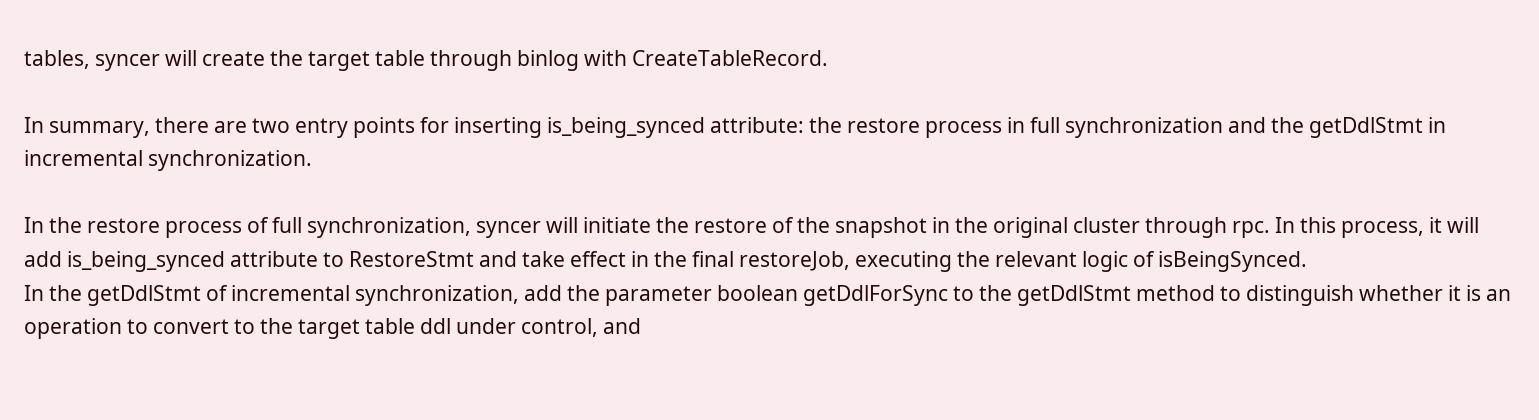tables, syncer will create the target table through binlog with CreateTableRecord.

In summary, there are two entry points for inserting is_being_synced attribute: the restore process in full synchronization and the getDdlStmt in incremental synchronization.

In the restore process of full synchronization, syncer will initiate the restore of the snapshot in the original cluster through rpc. In this process, it will add is_being_synced attribute to RestoreStmt and take effect in the final restoreJob, executing the relevant logic of isBeingSynced.
In the getDdlStmt of incremental synchronization, add the parameter boolean getDdlForSync to the getDdlStmt method to distinguish whether it is an operation to convert to the target table ddl under control, and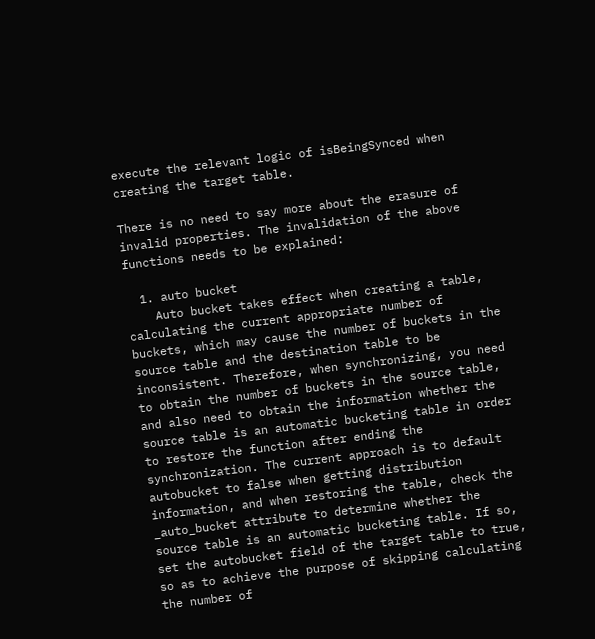execute the relevant logic of isBeingSynced when creating the target table.

There is no need to say more about the erasure of invalid properties. The invalidation of the above functions needs to be explained:

  1. auto bucket
    Auto bucket takes effect when creating a table, calculating the current appropriate number of buckets, which may cause the number of buckets in the source table and the destination table to be inconsistent. Therefore, when synchronizing, you need to obtain the number of buckets in the source table, and also need to obtain the information whether the source table is an automatic bucketing table in order to restore the function after ending the synchronization. The current approach is to default autobucket to false when getting distribution information, and when restoring the table, check the _auto_bucket attribute to determine whether the source table is an automatic bucketing table. If so, set the autobucket field of the target table to true, so as to achieve the purpose of skipping calculating the number of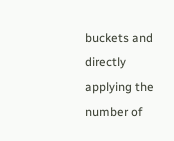buckets and directly applying the number of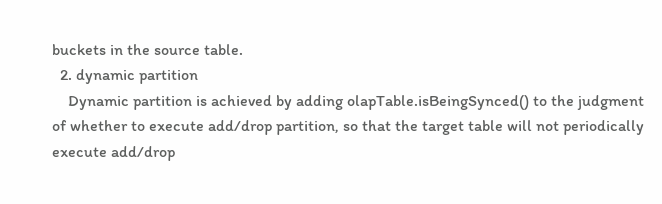buckets in the source table.
  2. dynamic partition
    Dynamic partition is achieved by adding olapTable.isBeingSynced() to the judgment of whether to execute add/drop partition, so that the target table will not periodically execute add/drop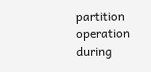partition operation during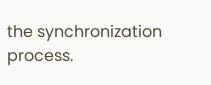the synchronization process.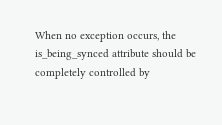When no exception occurs, the is_being_synced attribute should be completely controlled by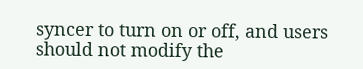syncer to turn on or off, and users should not modify the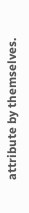attribute by themselves.